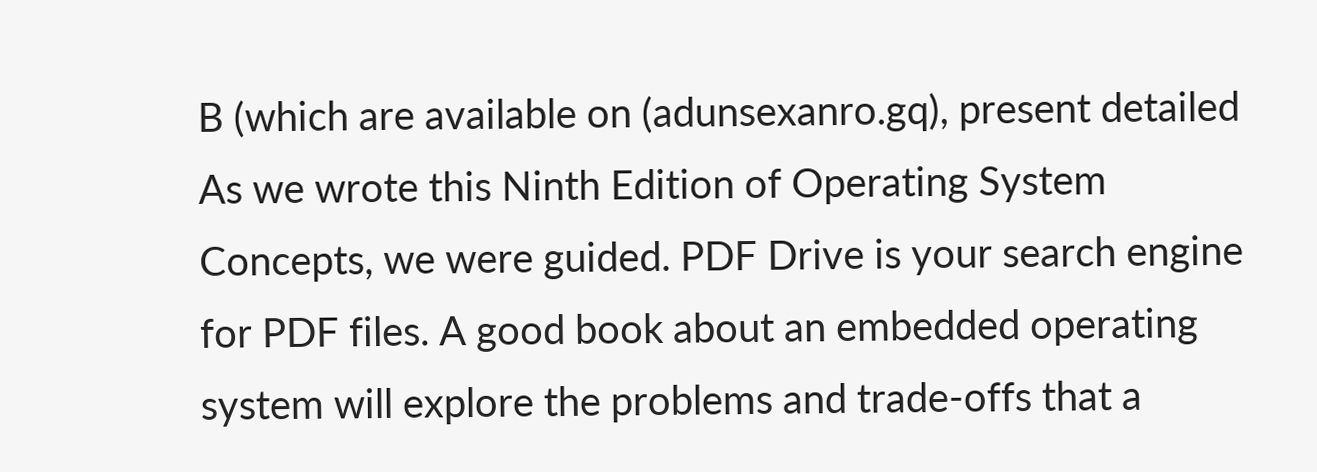B (which are available on (adunsexanro.gq), present detailed As we wrote this Ninth Edition of Operating System Concepts, we were guided. PDF Drive is your search engine for PDF files. A good book about an embedded operating system will explore the problems and trade-offs that a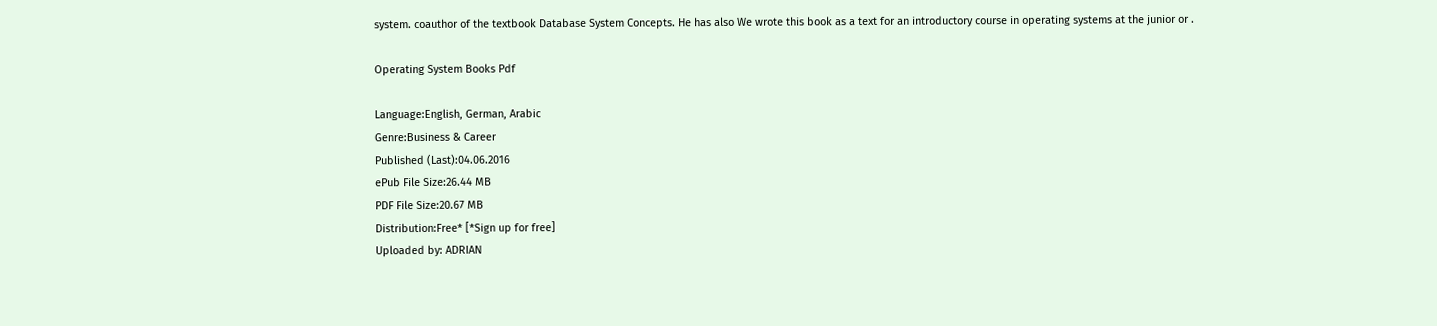system. coauthor of the textbook Database System Concepts. He has also We wrote this book as a text for an introductory course in operating systems at the junior or .

Operating System Books Pdf

Language:English, German, Arabic
Genre:Business & Career
Published (Last):04.06.2016
ePub File Size:26.44 MB
PDF File Size:20.67 MB
Distribution:Free* [*Sign up for free]
Uploaded by: ADRIAN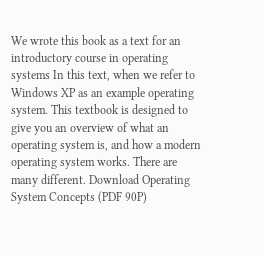We wrote this book as a text for an introductory course in operating systems In this text, when we refer to Windows XP as an example operating system. This textbook is designed to give you an overview of what an operating system is, and how a modern operating system works. There are many different. Download Operating System Concepts (PDF 90P)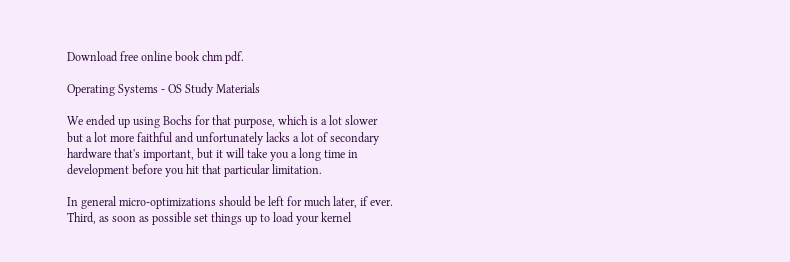Download free online book chm pdf.

Operating Systems - OS Study Materials

We ended up using Bochs for that purpose, which is a lot slower but a lot more faithful and unfortunately lacks a lot of secondary hardware that's important, but it will take you a long time in development before you hit that particular limitation.

In general micro-optimizations should be left for much later, if ever. Third, as soon as possible set things up to load your kernel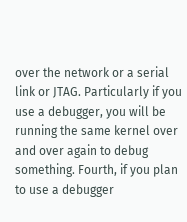over the network or a serial link or JTAG. Particularly if you use a debugger, you will be running the same kernel over and over again to debug something. Fourth, if you plan to use a debugger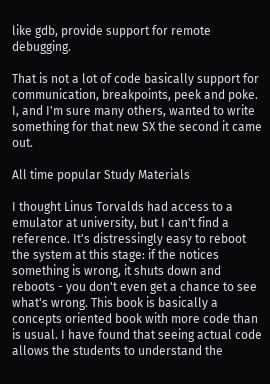like gdb, provide support for remote debugging.

That is not a lot of code basically support for communication, breakpoints, peek and poke. I, and I'm sure many others, wanted to write something for that new SX the second it came out.

All time popular Study Materials

I thought Linus Torvalds had access to a emulator at university, but I can't find a reference. It's distressingly easy to reboot the system at this stage: if the notices something is wrong, it shuts down and reboots - you don't even get a chance to see what's wrong. This book is basically a concepts oriented book with more code than is usual. I have found that seeing actual code allows the students to understand the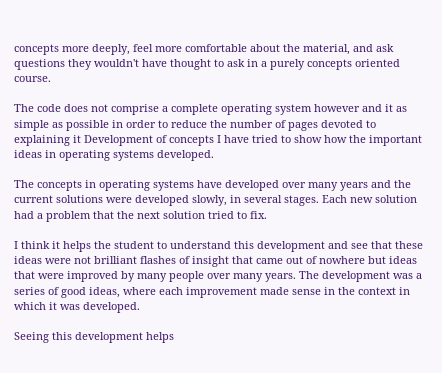concepts more deeply, feel more comfortable about the material, and ask questions they wouldn't have thought to ask in a purely concepts oriented course.

The code does not comprise a complete operating system however and it as simple as possible in order to reduce the number of pages devoted to explaining it Development of concepts I have tried to show how the important ideas in operating systems developed.

The concepts in operating systems have developed over many years and the current solutions were developed slowly, in several stages. Each new solution had a problem that the next solution tried to fix.

I think it helps the student to understand this development and see that these ideas were not brilliant flashes of insight that came out of nowhere but ideas that were improved by many people over many years. The development was a series of good ideas, where each improvement made sense in the context in which it was developed.

Seeing this development helps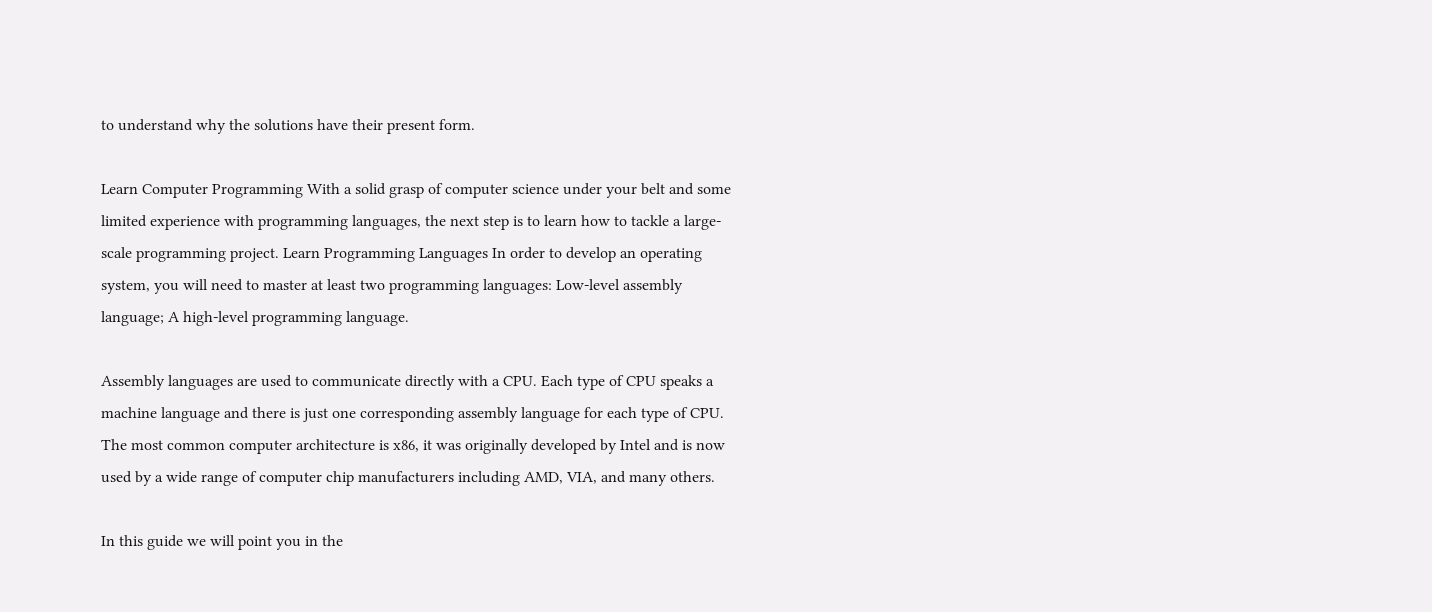to understand why the solutions have their present form.

Learn Computer Programming With a solid grasp of computer science under your belt and some limited experience with programming languages, the next step is to learn how to tackle a large-scale programming project. Learn Programming Languages In order to develop an operating system, you will need to master at least two programming languages: Low-level assembly language; A high-level programming language.

Assembly languages are used to communicate directly with a CPU. Each type of CPU speaks a machine language and there is just one corresponding assembly language for each type of CPU. The most common computer architecture is x86, it was originally developed by Intel and is now used by a wide range of computer chip manufacturers including AMD, VIA, and many others.

In this guide we will point you in the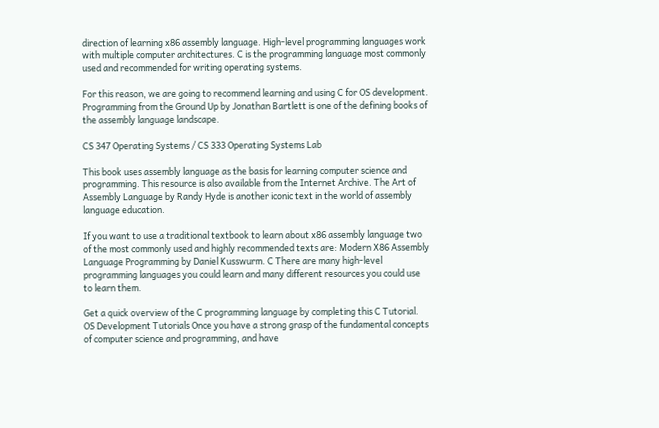direction of learning x86 assembly language. High-level programming languages work with multiple computer architectures. C is the programming language most commonly used and recommended for writing operating systems.

For this reason, we are going to recommend learning and using C for OS development. Programming from the Ground Up by Jonathan Bartlett is one of the defining books of the assembly language landscape.

CS 347 Operating Systems / CS 333 Operating Systems Lab

This book uses assembly language as the basis for learning computer science and programming. This resource is also available from the Internet Archive. The Art of Assembly Language by Randy Hyde is another iconic text in the world of assembly language education.

If you want to use a traditional textbook to learn about x86 assembly language two of the most commonly used and highly recommended texts are: Modern X86 Assembly Language Programming by Daniel Kusswurm. C There are many high-level programming languages you could learn and many different resources you could use to learn them.

Get a quick overview of the C programming language by completing this C Tutorial. OS Development Tutorials Once you have a strong grasp of the fundamental concepts of computer science and programming, and have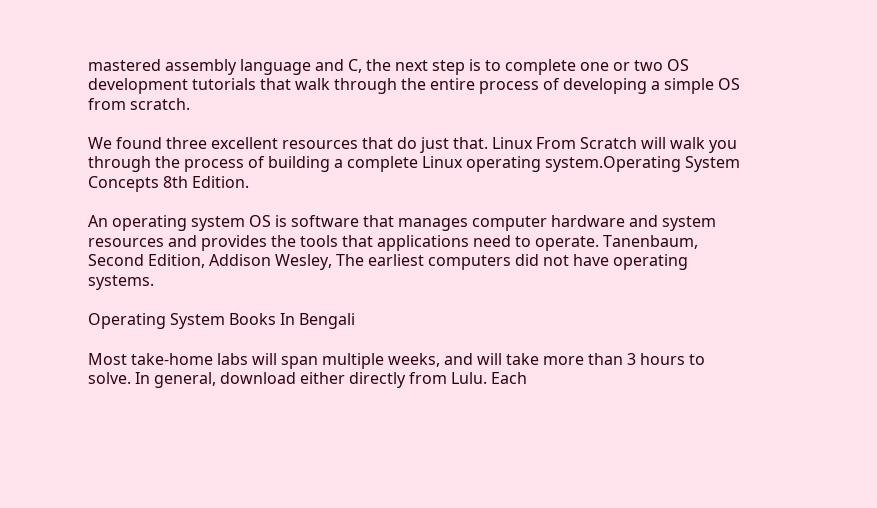mastered assembly language and C, the next step is to complete one or two OS development tutorials that walk through the entire process of developing a simple OS from scratch.

We found three excellent resources that do just that. Linux From Scratch will walk you through the process of building a complete Linux operating system.Operating System Concepts 8th Edition.

An operating system OS is software that manages computer hardware and system resources and provides the tools that applications need to operate. Tanenbaum, Second Edition, Addison Wesley, The earliest computers did not have operating systems.

Operating System Books In Bengali

Most take-home labs will span multiple weeks, and will take more than 3 hours to solve. In general, download either directly from Lulu. Each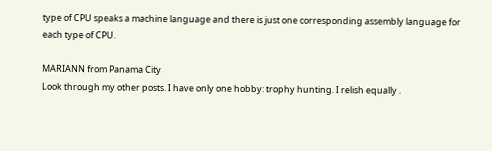type of CPU speaks a machine language and there is just one corresponding assembly language for each type of CPU.

MARIANN from Panama City
Look through my other posts. I have only one hobby: trophy hunting. I relish equally .